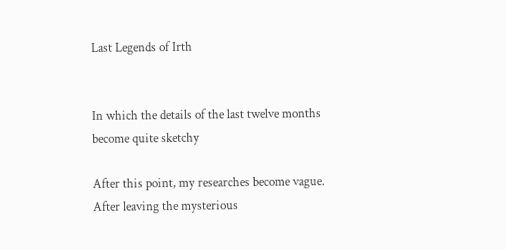Last Legends of Irth


In which the details of the last twelve months become quite sketchy

After this point, my researches become vague. After leaving the mysterious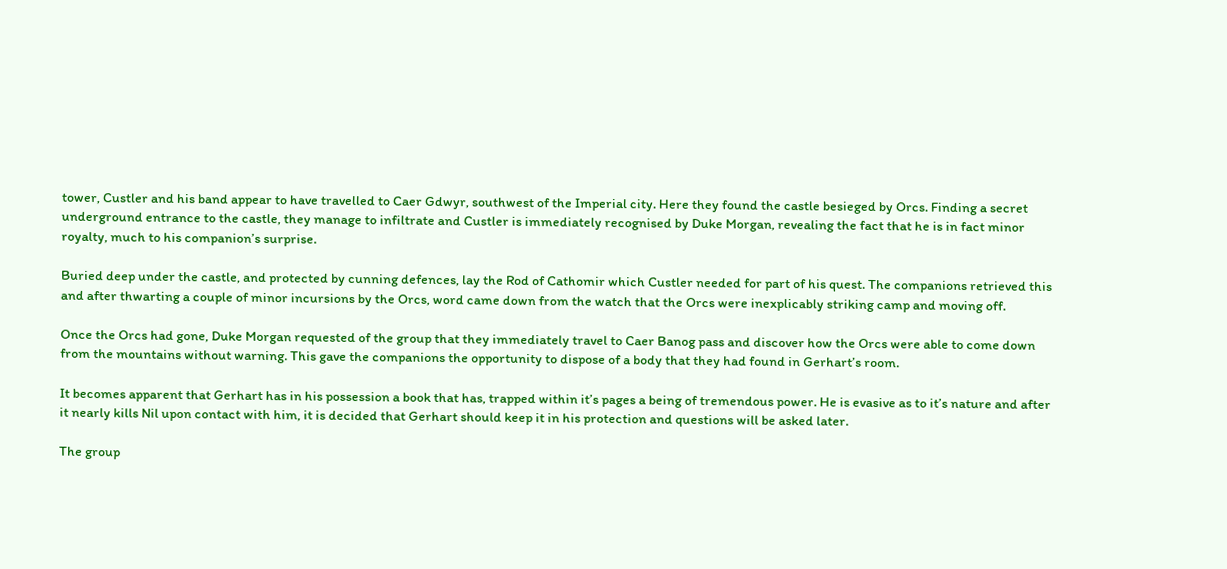tower, Custler and his band appear to have travelled to Caer Gdwyr, southwest of the Imperial city. Here they found the castle besieged by Orcs. Finding a secret underground entrance to the castle, they manage to infiltrate and Custler is immediately recognised by Duke Morgan, revealing the fact that he is in fact minor royalty, much to his companion’s surprise.

Buried deep under the castle, and protected by cunning defences, lay the Rod of Cathomir which Custler needed for part of his quest. The companions retrieved this and after thwarting a couple of minor incursions by the Orcs, word came down from the watch that the Orcs were inexplicably striking camp and moving off.

Once the Orcs had gone, Duke Morgan requested of the group that they immediately travel to Caer Banog pass and discover how the Orcs were able to come down from the mountains without warning. This gave the companions the opportunity to dispose of a body that they had found in Gerhart’s room.

It becomes apparent that Gerhart has in his possession a book that has, trapped within it’s pages a being of tremendous power. He is evasive as to it’s nature and after it nearly kills Nil upon contact with him, it is decided that Gerhart should keep it in his protection and questions will be asked later.

The group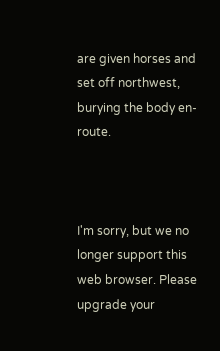are given horses and set off northwest, burying the body en-route.



I'm sorry, but we no longer support this web browser. Please upgrade your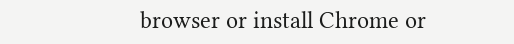browser or install Chrome or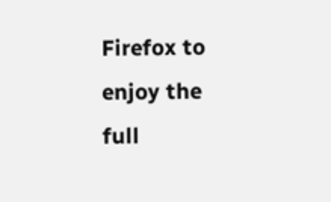Firefox to enjoy the full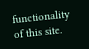functionality of this site.